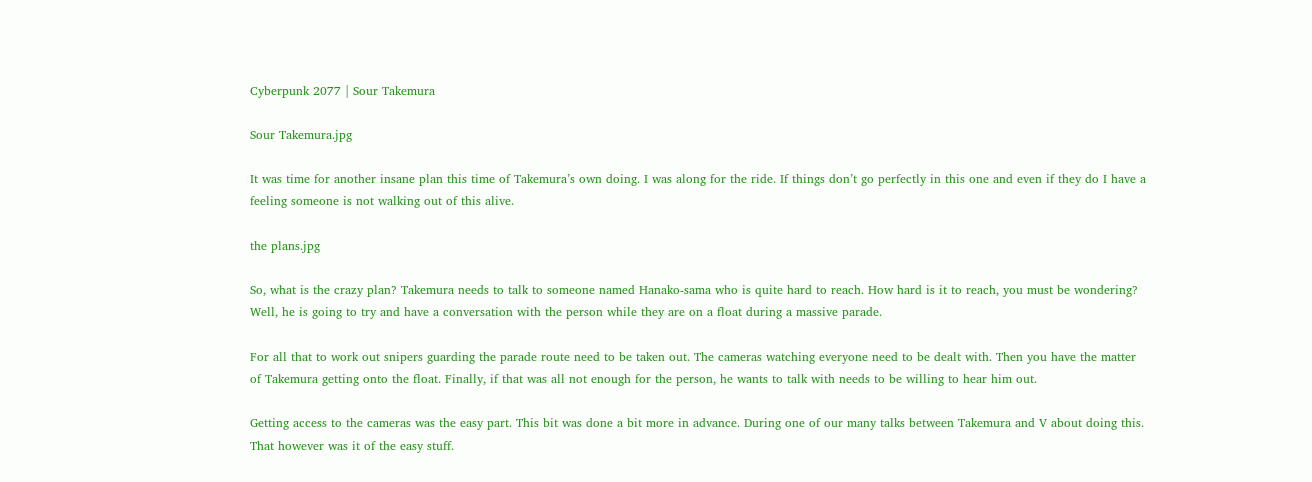Cyberpunk 2077 | Sour Takemura

Sour Takemura.jpg

It was time for another insane plan this time of Takemura’s own doing. I was along for the ride. If things don’t go perfectly in this one and even if they do I have a feeling someone is not walking out of this alive.

the plans.jpg

So, what is the crazy plan? Takemura needs to talk to someone named Hanako-sama who is quite hard to reach. How hard is it to reach, you must be wondering? Well, he is going to try and have a conversation with the person while they are on a float during a massive parade.

For all that to work out snipers guarding the parade route need to be taken out. The cameras watching everyone need to be dealt with. Then you have the matter of Takemura getting onto the float. Finally, if that was all not enough for the person, he wants to talk with needs to be willing to hear him out.

Getting access to the cameras was the easy part. This bit was done a bit more in advance. During one of our many talks between Takemura and V about doing this. That however was it of the easy stuff.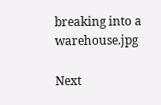breaking into a warehouse.jpg

Next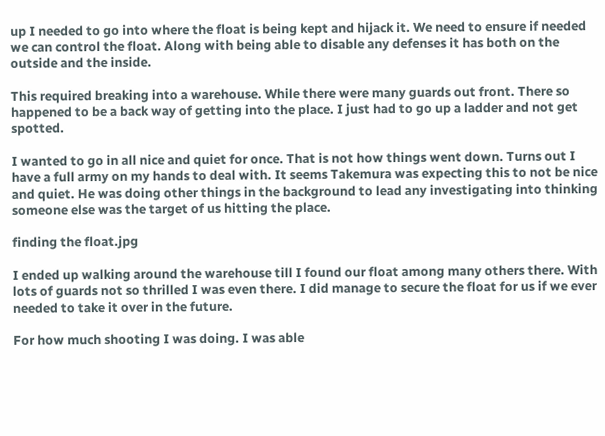up I needed to go into where the float is being kept and hijack it. We need to ensure if needed we can control the float. Along with being able to disable any defenses it has both on the outside and the inside.

This required breaking into a warehouse. While there were many guards out front. There so happened to be a back way of getting into the place. I just had to go up a ladder and not get spotted.

I wanted to go in all nice and quiet for once. That is not how things went down. Turns out I have a full army on my hands to deal with. It seems Takemura was expecting this to not be nice and quiet. He was doing other things in the background to lead any investigating into thinking someone else was the target of us hitting the place.

finding the float.jpg

I ended up walking around the warehouse till I found our float among many others there. With lots of guards not so thrilled I was even there. I did manage to secure the float for us if we ever needed to take it over in the future.

For how much shooting I was doing. I was able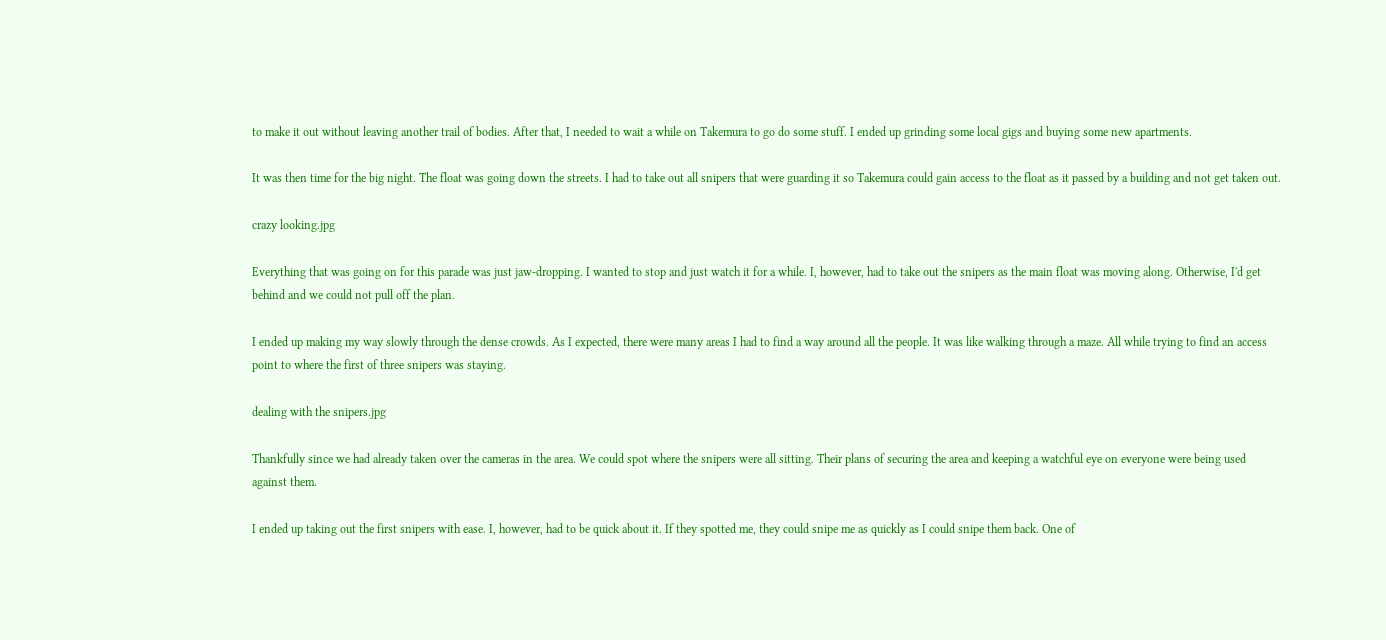to make it out without leaving another trail of bodies. After that, I needed to wait a while on Takemura to go do some stuff. I ended up grinding some local gigs and buying some new apartments.

It was then time for the big night. The float was going down the streets. I had to take out all snipers that were guarding it so Takemura could gain access to the float as it passed by a building and not get taken out.

crazy looking.jpg

Everything that was going on for this parade was just jaw-dropping. I wanted to stop and just watch it for a while. I, however, had to take out the snipers as the main float was moving along. Otherwise, I'd get behind and we could not pull off the plan.

I ended up making my way slowly through the dense crowds. As I expected, there were many areas I had to find a way around all the people. It was like walking through a maze. All while trying to find an access point to where the first of three snipers was staying.

dealing with the snipers.jpg

Thankfully since we had already taken over the cameras in the area. We could spot where the snipers were all sitting. Their plans of securing the area and keeping a watchful eye on everyone were being used against them.

I ended up taking out the first snipers with ease. I, however, had to be quick about it. If they spotted me, they could snipe me as quickly as I could snipe them back. One of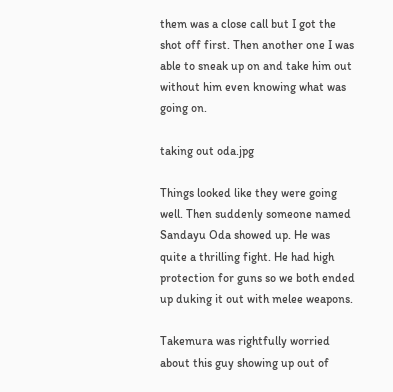them was a close call but I got the shot off first. Then another one I was able to sneak up on and take him out without him even knowing what was going on.

taking out oda.jpg

Things looked like they were going well. Then suddenly someone named Sandayu Oda showed up. He was quite a thrilling fight. He had high protection for guns so we both ended up duking it out with melee weapons.

Takemura was rightfully worried about this guy showing up out of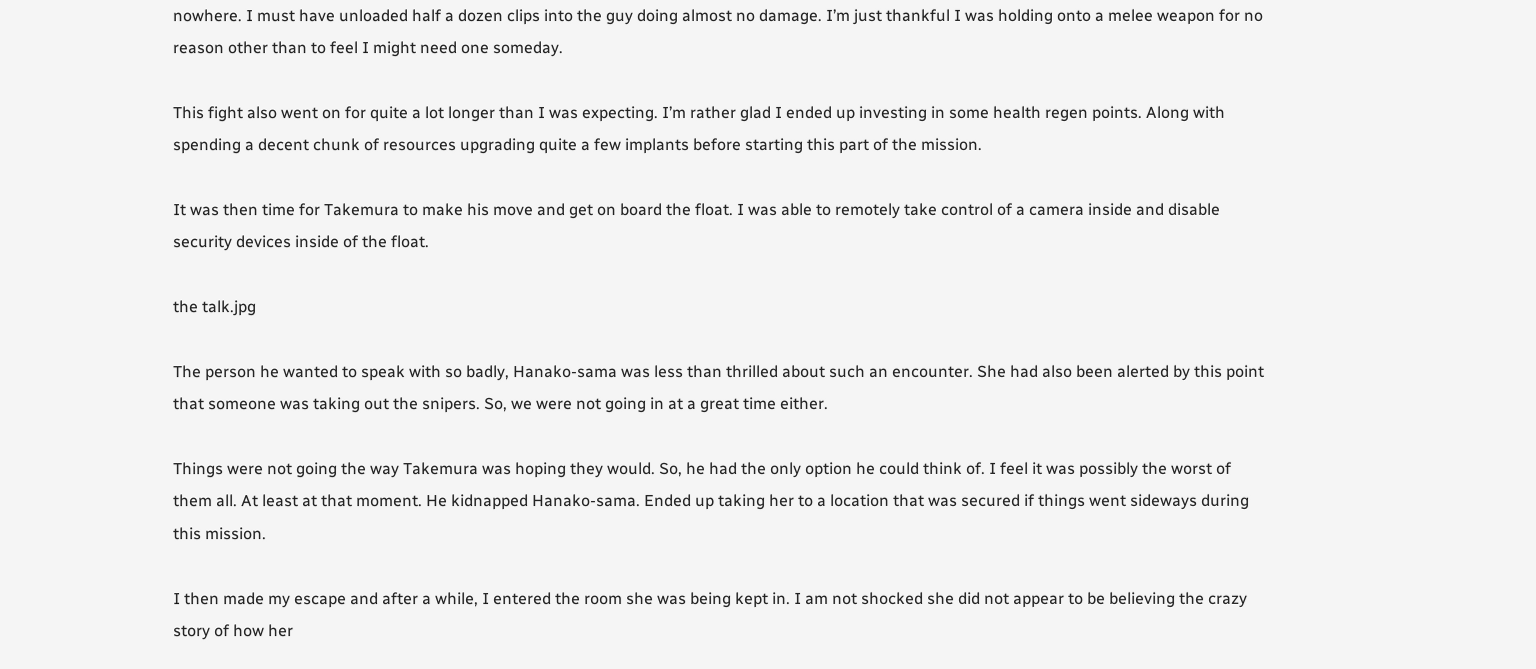nowhere. I must have unloaded half a dozen clips into the guy doing almost no damage. I’m just thankful I was holding onto a melee weapon for no reason other than to feel I might need one someday.

This fight also went on for quite a lot longer than I was expecting. I’m rather glad I ended up investing in some health regen points. Along with spending a decent chunk of resources upgrading quite a few implants before starting this part of the mission.

It was then time for Takemura to make his move and get on board the float. I was able to remotely take control of a camera inside and disable security devices inside of the float.

the talk.jpg

The person he wanted to speak with so badly, Hanako-sama was less than thrilled about such an encounter. She had also been alerted by this point that someone was taking out the snipers. So, we were not going in at a great time either.

Things were not going the way Takemura was hoping they would. So, he had the only option he could think of. I feel it was possibly the worst of them all. At least at that moment. He kidnapped Hanako-sama. Ended up taking her to a location that was secured if things went sideways during this mission.

I then made my escape and after a while, I entered the room she was being kept in. I am not shocked she did not appear to be believing the crazy story of how her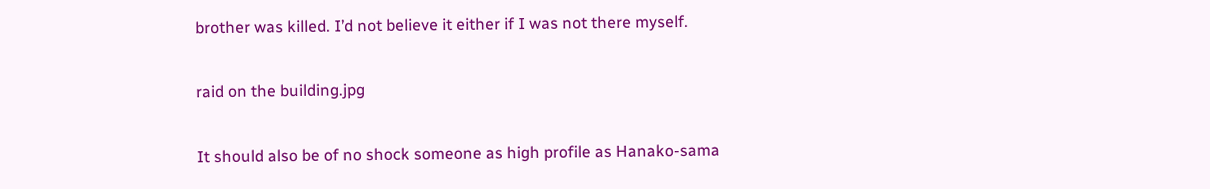brother was killed. I’d not believe it either if I was not there myself.

raid on the building.jpg

It should also be of no shock someone as high profile as Hanako-sama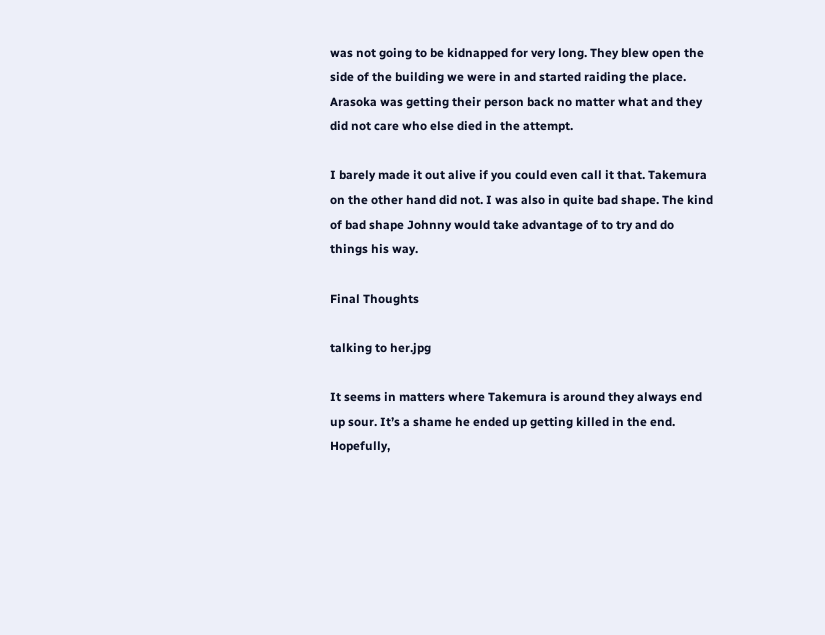was not going to be kidnapped for very long. They blew open the side of the building we were in and started raiding the place. Arasoka was getting their person back no matter what and they did not care who else died in the attempt.

I barely made it out alive if you could even call it that. Takemura on the other hand did not. I was also in quite bad shape. The kind of bad shape Johnny would take advantage of to try and do things his way.

Final Thoughts

talking to her.jpg

It seems in matters where Takemura is around they always end up sour. It’s a shame he ended up getting killed in the end. Hopefully,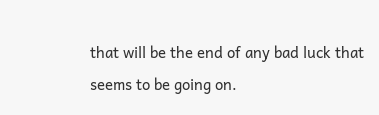that will be the end of any bad luck that seems to be going on.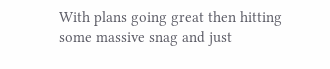With plans going great then hitting some massive snag and just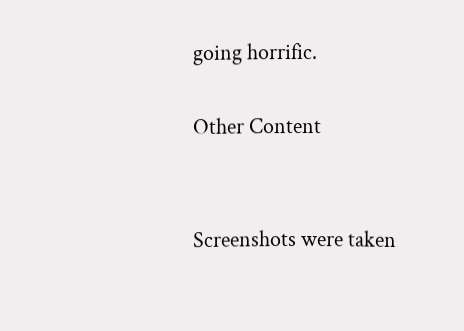going horrific.

Other Content


Screenshots were taken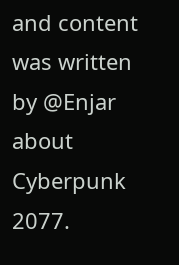and content was written by @Enjar about Cyberpunk 2077.